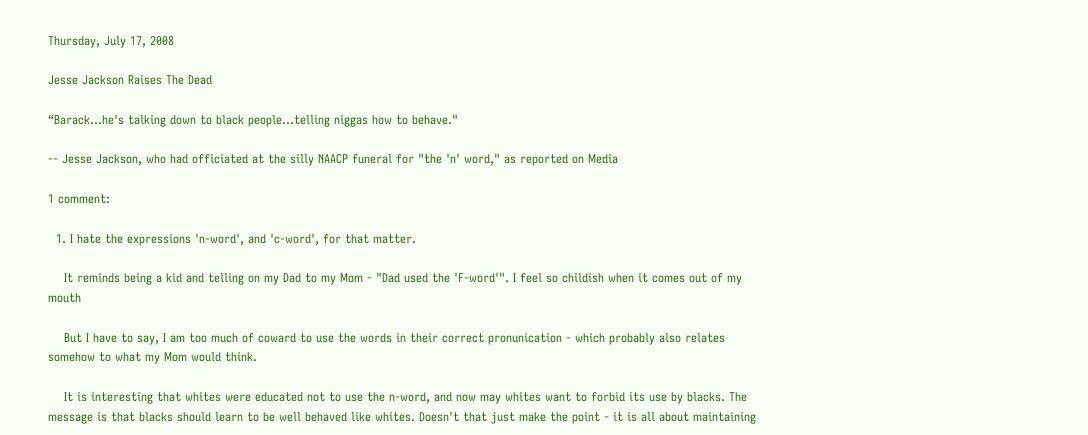Thursday, July 17, 2008

Jesse Jackson Raises The Dead

“Barack...he's talking down to black people...telling niggas how to behave."

-- Jesse Jackson, who had officiated at the silly NAACP funeral for "the 'n' word," as reported on Media

1 comment:

  1. I hate the expressions 'n-word', and 'c-word', for that matter.

    It reminds being a kid and telling on my Dad to my Mom - "Dad used the 'F-word'". I feel so childish when it comes out of my mouth

    But I have to say, I am too much of coward to use the words in their correct pronunication - which probably also relates somehow to what my Mom would think.

    It is interesting that whites were educated not to use the n-word, and now may whites want to forbid its use by blacks. The message is that blacks should learn to be well behaved like whites. Doesn't that just make the point - it is all about maintaining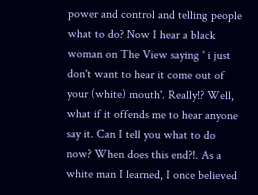power and control and telling people what to do? Now I hear a black woman on The View saying ' i just don't want to hear it come out of your (white) mouth'. Really!? Well, what if it offends me to hear anyone say it. Can I tell you what to do now? When does this end?!. As a white man I learned, I once believed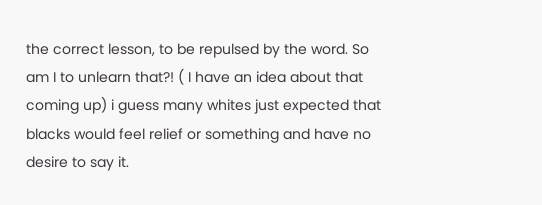the correct lesson, to be repulsed by the word. So am I to unlearn that?! ( I have an idea about that coming up) i guess many whites just expected that blacks would feel relief or something and have no desire to say it.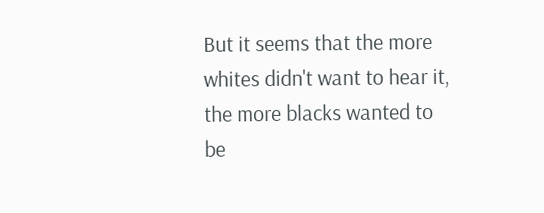But it seems that the more whites didn't want to hear it, the more blacks wanted to be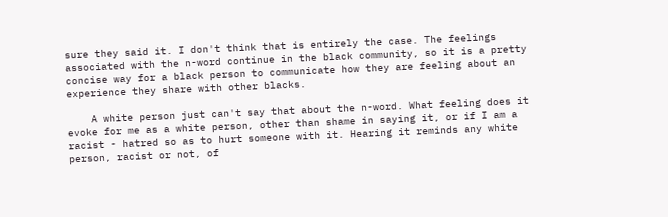sure they said it. I don't think that is entirely the case. The feelings associated with the n-word continue in the black community, so it is a pretty concise way for a black person to communicate how they are feeling about an experience they share with other blacks.

    A white person just can't say that about the n-word. What feeling does it evoke for me as a white person, other than shame in saying it, or if I am a racist - hatred so as to hurt someone with it. Hearing it reminds any white person, racist or not, of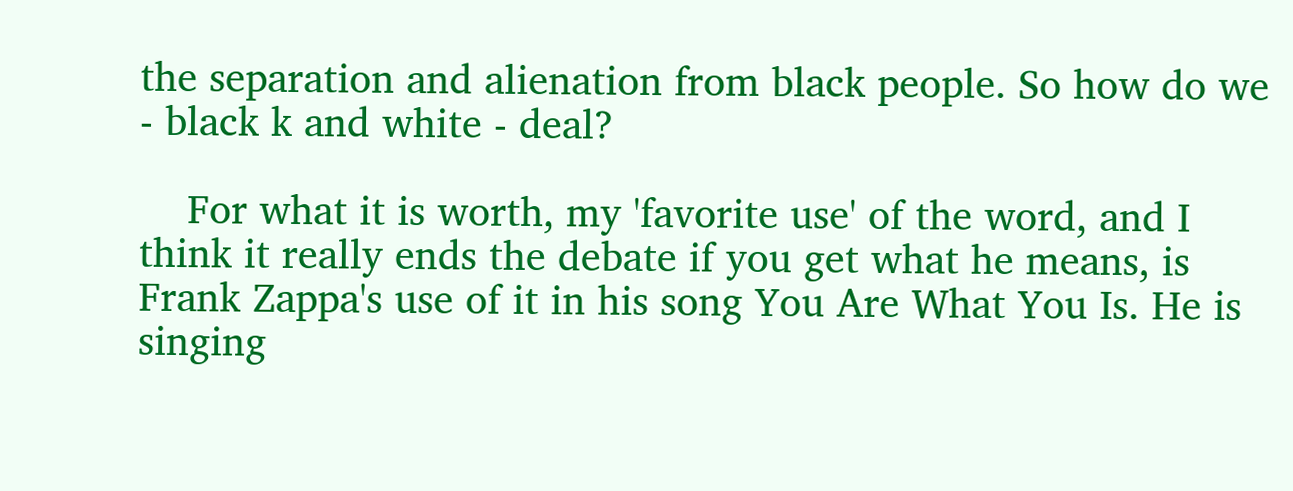the separation and alienation from black people. So how do we - black k and white - deal?

    For what it is worth, my 'favorite use' of the word, and I think it really ends the debate if you get what he means, is Frank Zappa's use of it in his song You Are What You Is. He is singing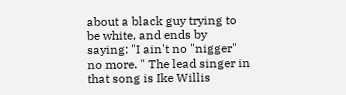about a black guy trying to be white, and ends by saying: "I ain't no "nigger" no more. " The lead singer in that song is Ike Willis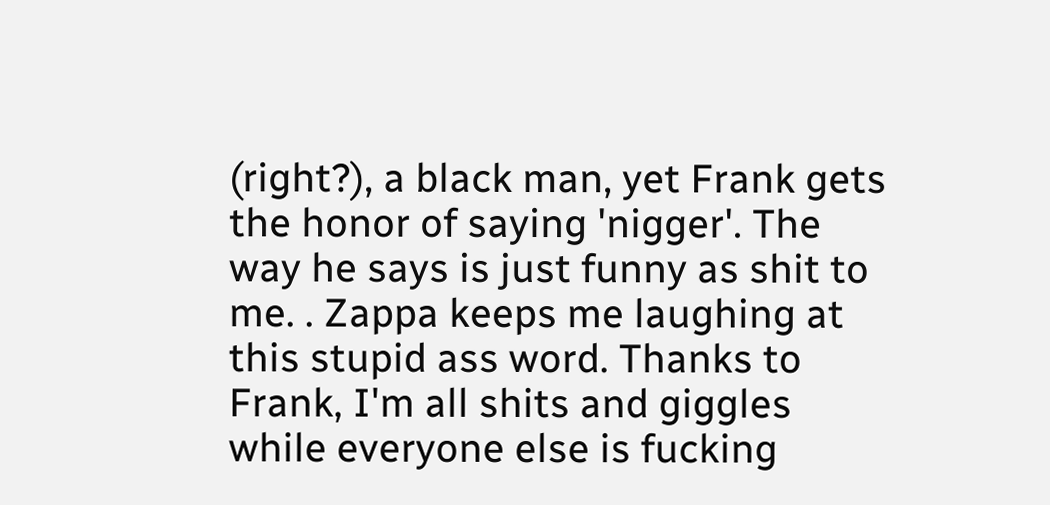(right?), a black man, yet Frank gets the honor of saying 'nigger'. The way he says is just funny as shit to me. . Zappa keeps me laughing at this stupid ass word. Thanks to Frank, I'm all shits and giggles while everyone else is fucking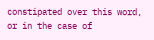constipated over this word, or in the case of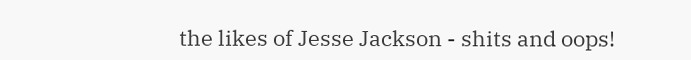the likes of Jesse Jackson - shits and oops!